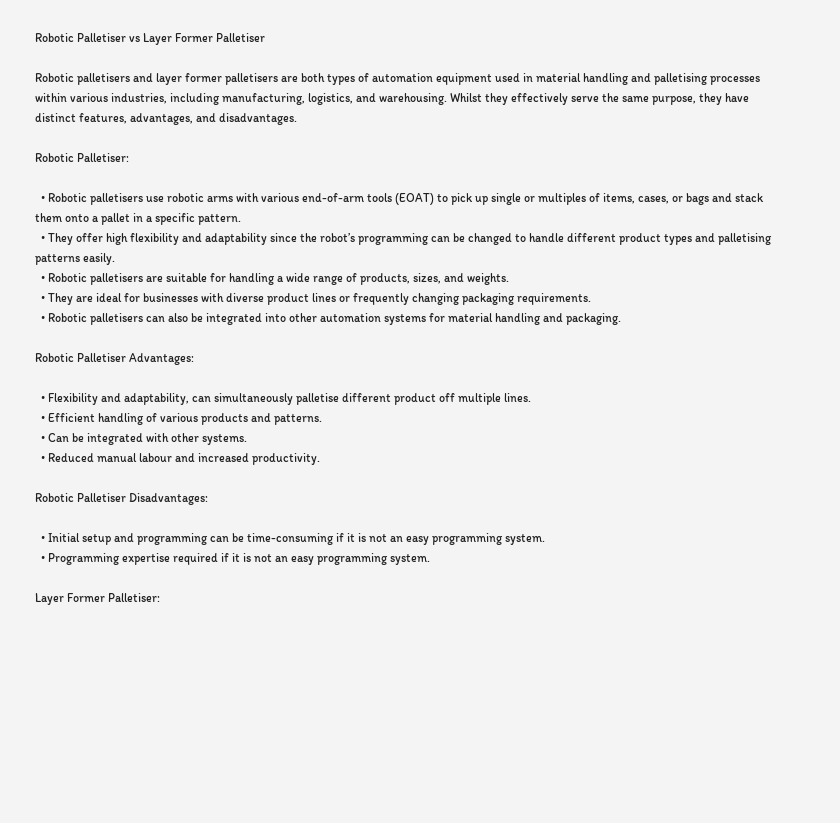Robotic Palletiser vs Layer Former Palletiser

Robotic palletisers and layer former palletisers are both types of automation equipment used in material handling and palletising processes within various industries, including manufacturing, logistics, and warehousing. Whilst they effectively serve the same purpose, they have distinct features, advantages, and disadvantages.

Robotic Palletiser:

  • Robotic palletisers use robotic arms with various end-of-arm tools (EOAT) to pick up single or multiples of items, cases, or bags and stack them onto a pallet in a specific pattern.
  • They offer high flexibility and adaptability since the robot’s programming can be changed to handle different product types and palletising patterns easily.
  • Robotic palletisers are suitable for handling a wide range of products, sizes, and weights.
  • They are ideal for businesses with diverse product lines or frequently changing packaging requirements.
  • Robotic palletisers can also be integrated into other automation systems for material handling and packaging.

Robotic Palletiser Advantages:

  • Flexibility and adaptability, can simultaneously palletise different product off multiple lines.
  • Efficient handling of various products and patterns.
  • Can be integrated with other systems.
  • Reduced manual labour and increased productivity.

Robotic Palletiser Disadvantages:

  • Initial setup and programming can be time-consuming if it is not an easy programming system.
  • Programming expertise required if it is not an easy programming system.

Layer Former Palletiser: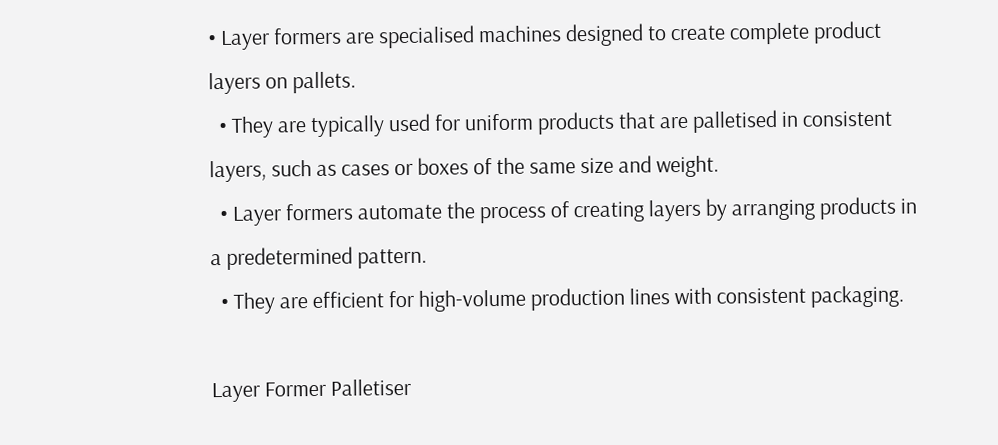• Layer formers are specialised machines designed to create complete product layers on pallets.
  • They are typically used for uniform products that are palletised in consistent layers, such as cases or boxes of the same size and weight.
  • Layer formers automate the process of creating layers by arranging products in a predetermined pattern.
  • They are efficient for high-volume production lines with consistent packaging.

Layer Former Palletiser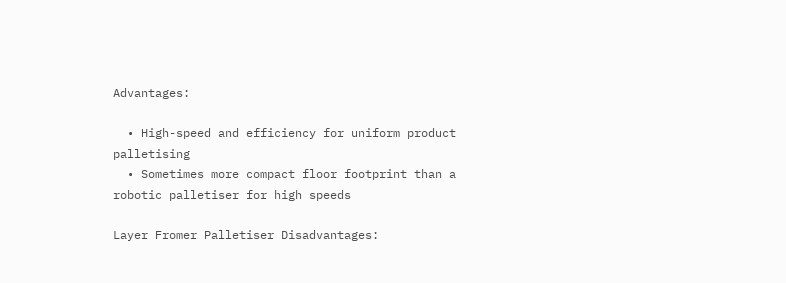Advantages:

  • High-speed and efficiency for uniform product palletising
  • Sometimes more compact floor footprint than a robotic palletiser for high speeds

Layer Fromer Palletiser Disadvantages: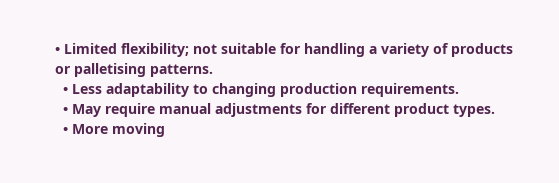• Limited flexibility; not suitable for handling a variety of products or palletising patterns.
  • Less adaptability to changing production requirements.
  • May require manual adjustments for different product types.
  • More moving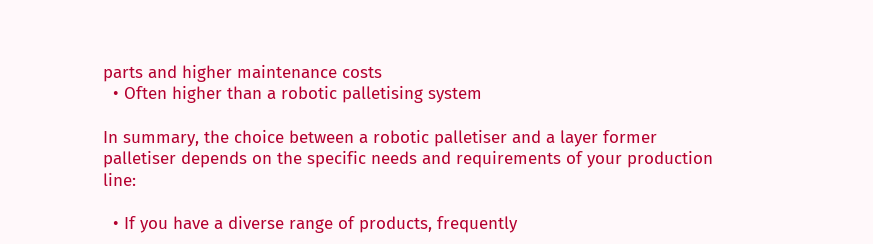parts and higher maintenance costs
  • Often higher than a robotic palletising system

In summary, the choice between a robotic palletiser and a layer former palletiser depends on the specific needs and requirements of your production line:

  • If you have a diverse range of products, frequently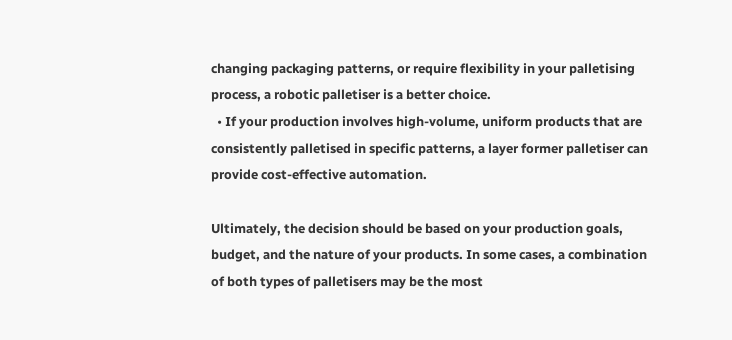changing packaging patterns, or require flexibility in your palletising process, a robotic palletiser is a better choice.
  • If your production involves high-volume, uniform products that are consistently palletised in specific patterns, a layer former palletiser can provide cost-effective automation.

Ultimately, the decision should be based on your production goals, budget, and the nature of your products. In some cases, a combination of both types of palletisers may be the most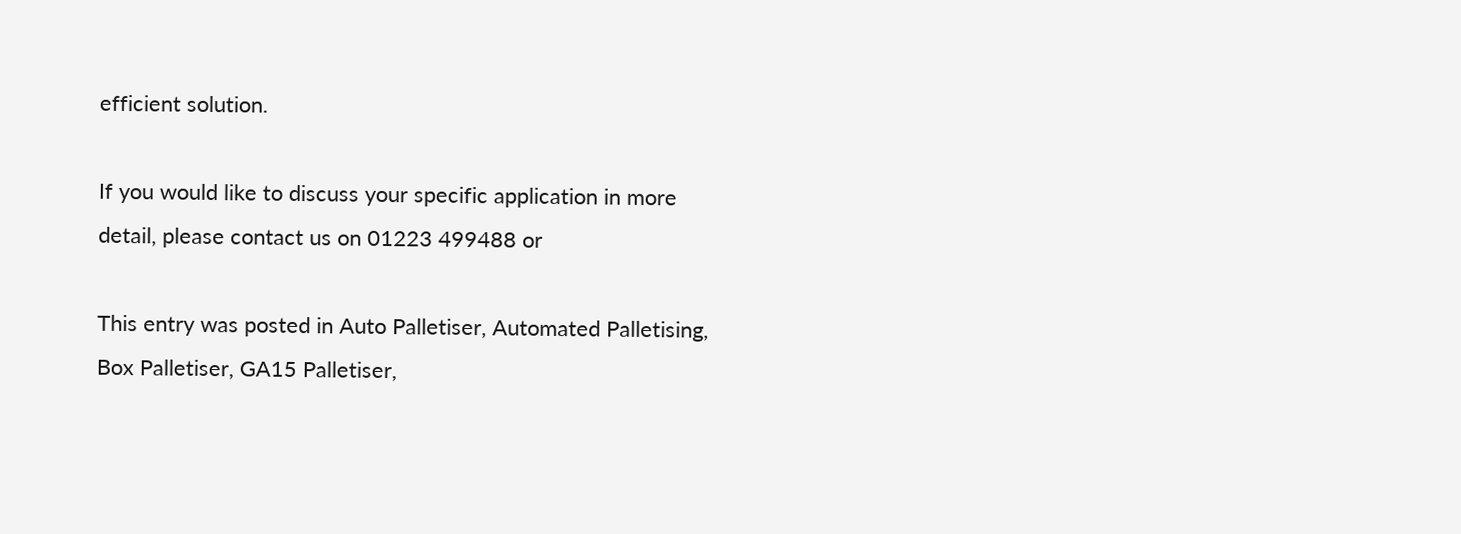efficient solution.

If you would like to discuss your specific application in more detail, please contact us on 01223 499488 or

This entry was posted in Auto Palletiser, Automated Palletising, Box Palletiser, GA15 Palletiser,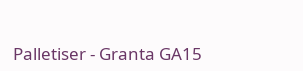Palletiser - Granta GA15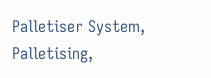Palletiser System, Palletising,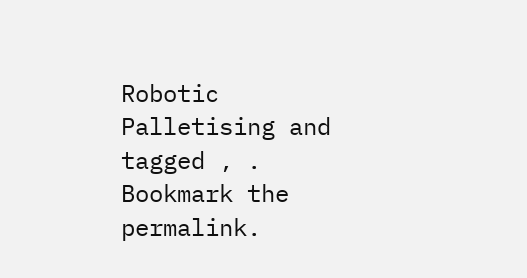Robotic Palletising and tagged , . Bookmark the permalink.